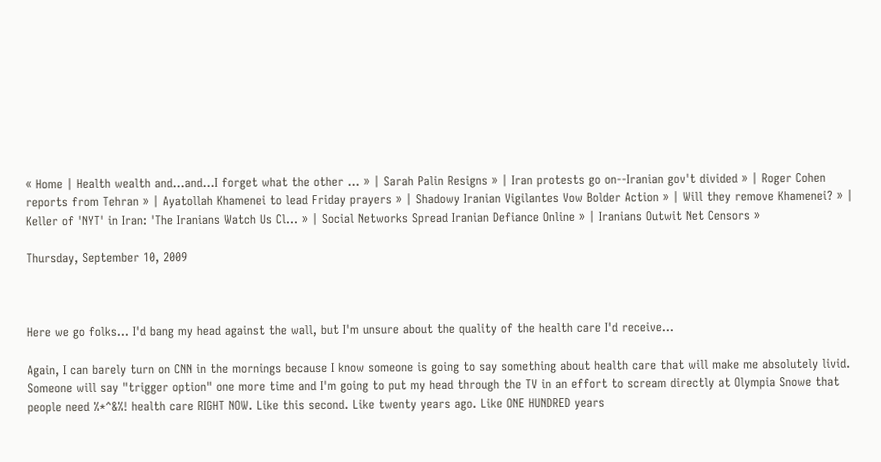« Home | Health wealth and...and...I forget what the other ... » | Sarah Palin Resigns » | Iran protests go on--Iranian gov't divided » | Roger Cohen reports from Tehran » | Ayatollah Khamenei to lead Friday prayers » | Shadowy Iranian Vigilantes Vow Bolder Action » | Will they remove Khamenei? » | Keller of 'NYT' in Iran: 'The Iranians Watch Us Cl... » | Social Networks Spread Iranian Defiance Online » | Iranians Outwit Net Censors »

Thursday, September 10, 2009



Here we go folks... I'd bang my head against the wall, but I'm unsure about the quality of the health care I'd receive...

Again, I can barely turn on CNN in the mornings because I know someone is going to say something about health care that will make me absolutely livid. Someone will say "trigger option" one more time and I'm going to put my head through the TV in an effort to scream directly at Olympia Snowe that people need %*^&%! health care RIGHT NOW. Like this second. Like twenty years ago. Like ONE HUNDRED years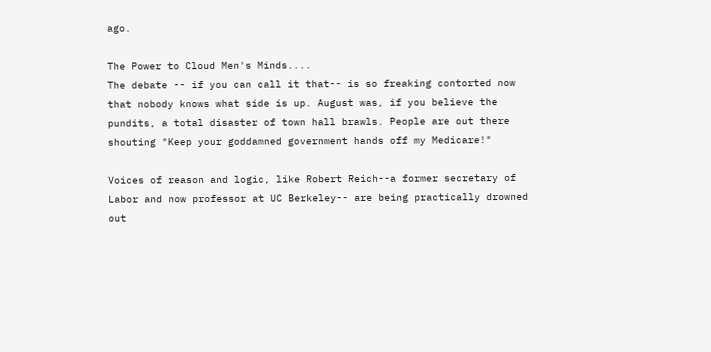ago.

The Power to Cloud Men's Minds....
The debate -- if you can call it that-- is so freaking contorted now that nobody knows what side is up. August was, if you believe the pundits, a total disaster of town hall brawls. People are out there shouting "Keep your goddamned government hands off my Medicare!"

Voices of reason and logic, like Robert Reich--a former secretary of Labor and now professor at UC Berkeley-- are being practically drowned out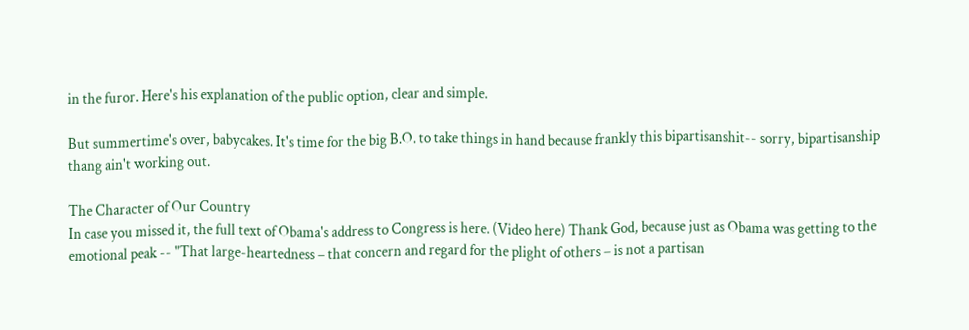in the furor. Here's his explanation of the public option, clear and simple.

But summertime's over, babycakes. It's time for the big B.O. to take things in hand because frankly this bipartisanshit-- sorry, bipartisanship thang ain't working out.

The Character of Our Country
In case you missed it, the full text of Obama's address to Congress is here. (Video here) Thank God, because just as Obama was getting to the emotional peak -- "That large-heartedness – that concern and regard for the plight of others – is not a partisan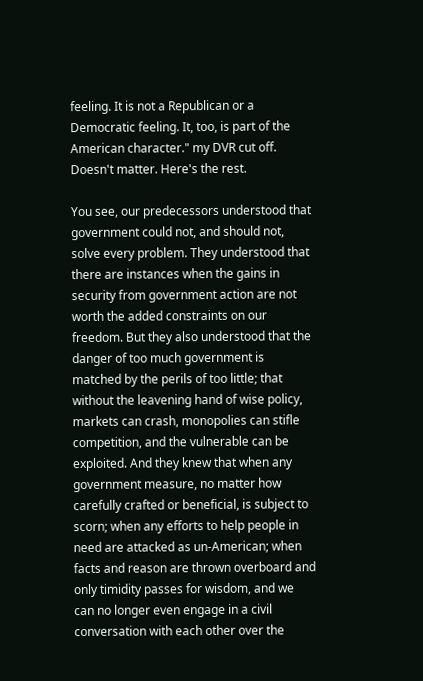feeling. It is not a Republican or a Democratic feeling. It, too, is part of the American character." my DVR cut off. Doesn't matter. Here's the rest.

You see, our predecessors understood that government could not, and should not, solve every problem. They understood that there are instances when the gains in security from government action are not worth the added constraints on our freedom. But they also understood that the danger of too much government is matched by the perils of too little; that without the leavening hand of wise policy, markets can crash, monopolies can stifle competition, and the vulnerable can be exploited. And they knew that when any government measure, no matter how carefully crafted or beneficial, is subject to scorn; when any efforts to help people in need are attacked as un-American; when facts and reason are thrown overboard and only timidity passes for wisdom, and we can no longer even engage in a civil conversation with each other over the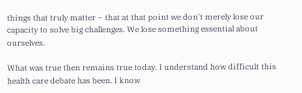things that truly matter – that at that point we don't merely lose our capacity to solve big challenges. We lose something essential about ourselves.

What was true then remains true today. I understand how difficult this health care debate has been. I know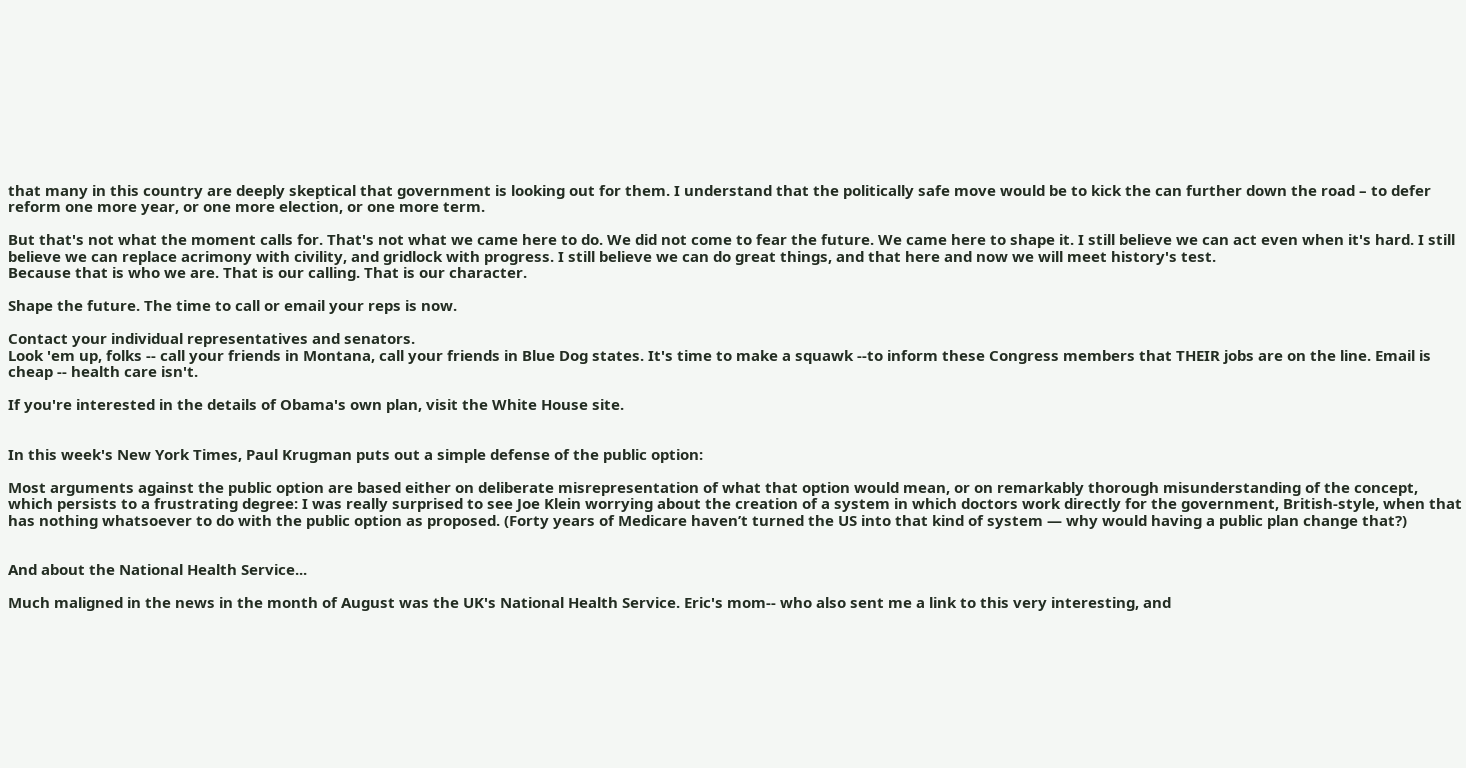that many in this country are deeply skeptical that government is looking out for them. I understand that the politically safe move would be to kick the can further down the road – to defer reform one more year, or one more election, or one more term.

But that's not what the moment calls for. That's not what we came here to do. We did not come to fear the future. We came here to shape it. I still believe we can act even when it's hard. I still believe we can replace acrimony with civility, and gridlock with progress. I still believe we can do great things, and that here and now we will meet history's test.
Because that is who we are. That is our calling. That is our character.

Shape the future. The time to call or email your reps is now.

Contact your individual representatives and senators.
Look 'em up, folks -- call your friends in Montana, call your friends in Blue Dog states. It's time to make a squawk --to inform these Congress members that THEIR jobs are on the line. Email is cheap -- health care isn't.

If you're interested in the details of Obama's own plan, visit the White House site.


In this week's New York Times, Paul Krugman puts out a simple defense of the public option:

Most arguments against the public option are based either on deliberate misrepresentation of what that option would mean, or on remarkably thorough misunderstanding of the concept, which persists to a frustrating degree: I was really surprised to see Joe Klein worrying about the creation of a system in which doctors work directly for the government, British-style, when that has nothing whatsoever to do with the public option as proposed. (Forty years of Medicare haven’t turned the US into that kind of system — why would having a public plan change that?)


And about the National Health Service...

Much maligned in the news in the month of August was the UK's National Health Service. Eric's mom-- who also sent me a link to this very interesting, and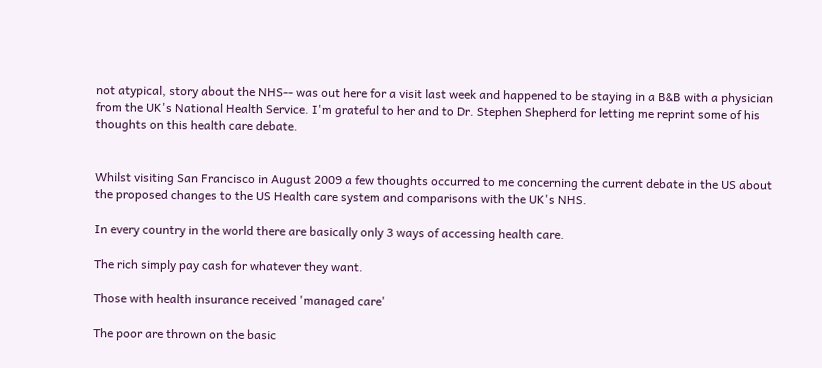not atypical, story about the NHS-- was out here for a visit last week and happened to be staying in a B&B with a physician from the UK's National Health Service. I'm grateful to her and to Dr. Stephen Shepherd for letting me reprint some of his thoughts on this health care debate.


Whilst visiting San Francisco in August 2009 a few thoughts occurred to me concerning the current debate in the US about the proposed changes to the US Health care system and comparisons with the UK's NHS.

In every country in the world there are basically only 3 ways of accessing health care.

The rich simply pay cash for whatever they want.

Those with health insurance received 'managed care'

The poor are thrown on the basic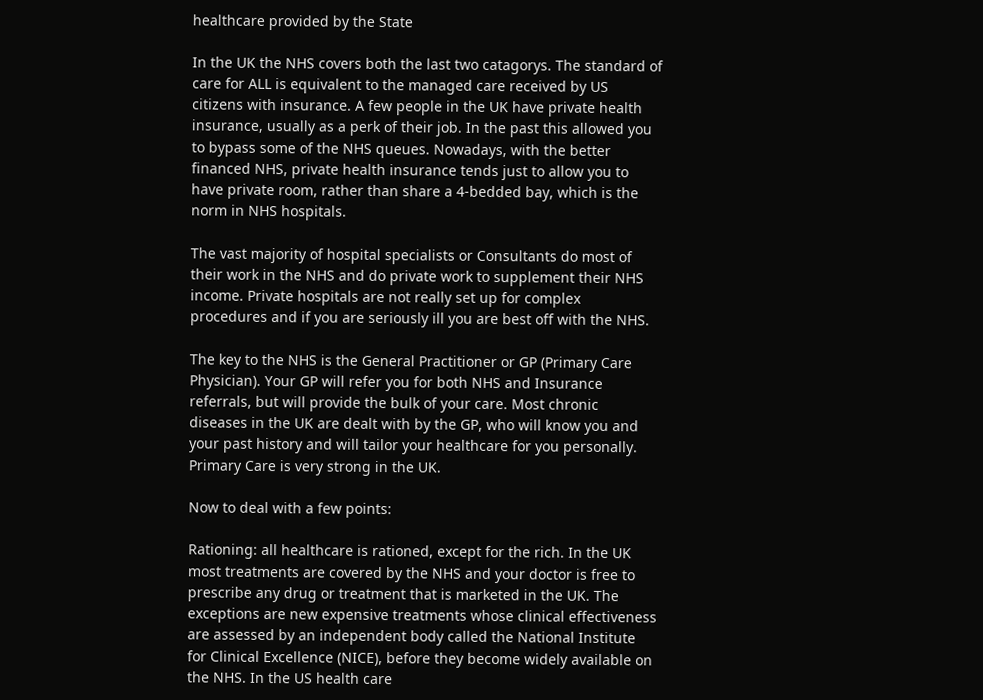healthcare provided by the State

In the UK the NHS covers both the last two catagorys. The standard of care for ALL is equivalent to the managed care received by US citizens with insurance. A few people in the UK have private health insurance, usually as a perk of their job. In the past this allowed you to bypass some of the NHS queues. Nowadays, with the better financed NHS, private health insurance tends just to allow you to have private room, rather than share a 4-bedded bay, which is the norm in NHS hospitals.

The vast majority of hospital specialists or Consultants do most of their work in the NHS and do private work to supplement their NHS income. Private hospitals are not really set up for complex procedures and if you are seriously ill you are best off with the NHS.

The key to the NHS is the General Practitioner or GP (Primary Care Physician). Your GP will refer you for both NHS and Insurance referrals, but will provide the bulk of your care. Most chronic diseases in the UK are dealt with by the GP, who will know you and your past history and will tailor your healthcare for you personally. Primary Care is very strong in the UK.

Now to deal with a few points:

Rationing: all healthcare is rationed, except for the rich. In the UK most treatments are covered by the NHS and your doctor is free to prescribe any drug or treatment that is marketed in the UK. The exceptions are new expensive treatments whose clinical effectiveness are assessed by an independent body called the National Institute for Clinical Excellence (NICE), before they become widely available on the NHS. In the US health care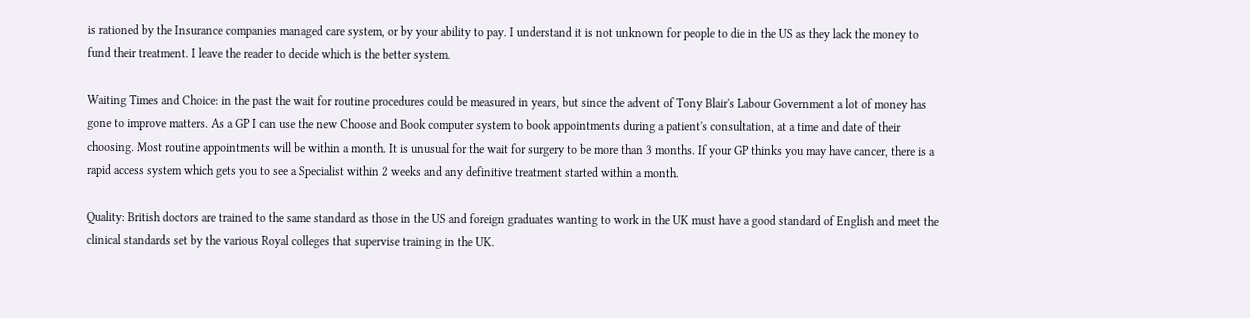is rationed by the Insurance companies managed care system, or by your ability to pay. I understand it is not unknown for people to die in the US as they lack the money to fund their treatment. I leave the reader to decide which is the better system.

Waiting Times and Choice: in the past the wait for routine procedures could be measured in years, but since the advent of Tony Blair's Labour Government a lot of money has gone to improve matters. As a GP I can use the new Choose and Book computer system to book appointments during a patient's consultation, at a time and date of their choosing. Most routine appointments will be within a month. It is unusual for the wait for surgery to be more than 3 months. If your GP thinks you may have cancer, there is a rapid access system which gets you to see a Specialist within 2 weeks and any definitive treatment started within a month.

Quality: British doctors are trained to the same standard as those in the US and foreign graduates wanting to work in the UK must have a good standard of English and meet the clinical standards set by the various Royal colleges that supervise training in the UK.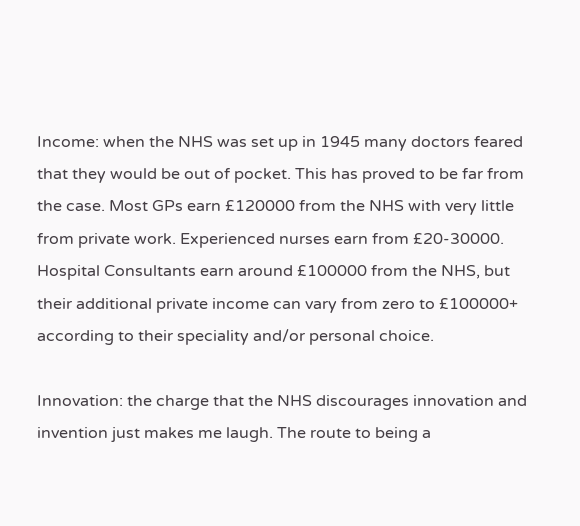Income: when the NHS was set up in 1945 many doctors feared that they would be out of pocket. This has proved to be far from the case. Most GPs earn £120000 from the NHS with very little from private work. Experienced nurses earn from £20-30000. Hospital Consultants earn around £100000 from the NHS, but their additional private income can vary from zero to £100000+ according to their speciality and/or personal choice.

Innovation: the charge that the NHS discourages innovation and invention just makes me laugh. The route to being a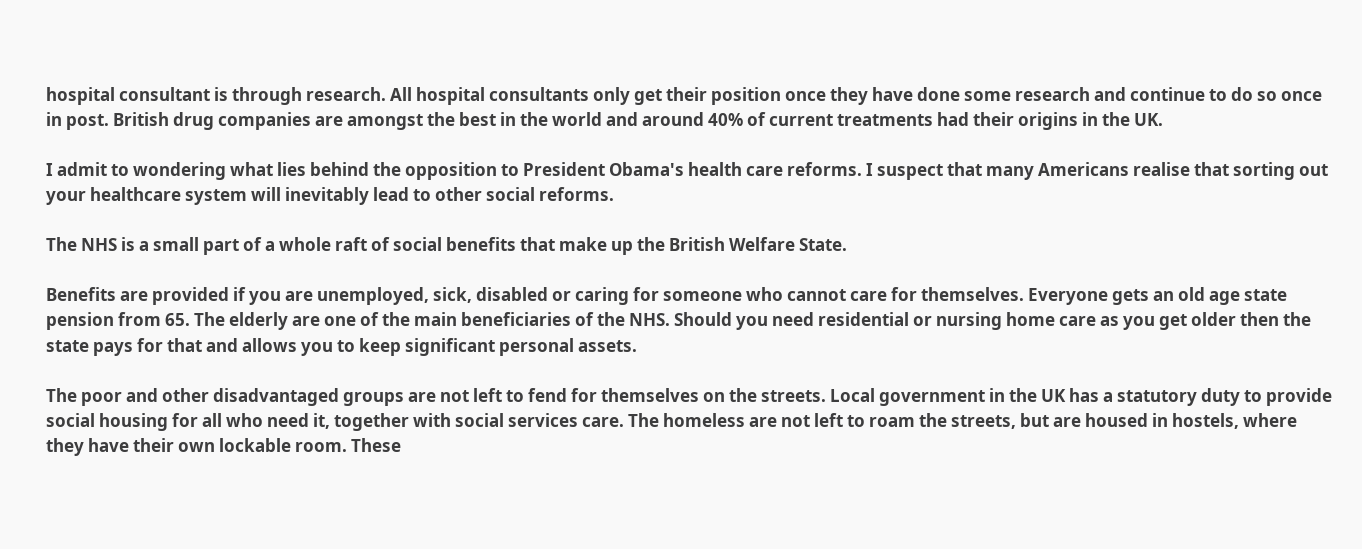hospital consultant is through research. All hospital consultants only get their position once they have done some research and continue to do so once in post. British drug companies are amongst the best in the world and around 40% of current treatments had their origins in the UK.

I admit to wondering what lies behind the opposition to President Obama's health care reforms. I suspect that many Americans realise that sorting out your healthcare system will inevitably lead to other social reforms.

The NHS is a small part of a whole raft of social benefits that make up the British Welfare State.

Benefits are provided if you are unemployed, sick, disabled or caring for someone who cannot care for themselves. Everyone gets an old age state pension from 65. The elderly are one of the main beneficiaries of the NHS. Should you need residential or nursing home care as you get older then the state pays for that and allows you to keep significant personal assets.

The poor and other disadvantaged groups are not left to fend for themselves on the streets. Local government in the UK has a statutory duty to provide social housing for all who need it, together with social services care. The homeless are not left to roam the streets, but are housed in hostels, where they have their own lockable room. These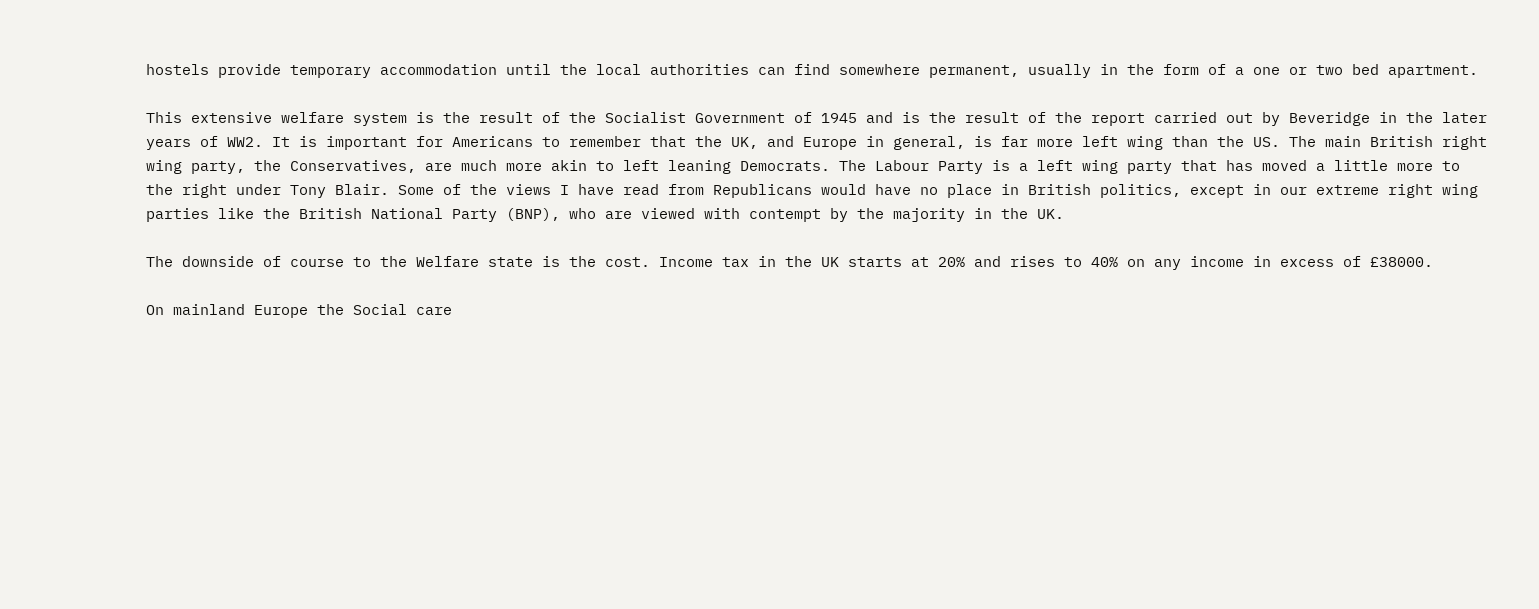hostels provide temporary accommodation until the local authorities can find somewhere permanent, usually in the form of a one or two bed apartment.

This extensive welfare system is the result of the Socialist Government of 1945 and is the result of the report carried out by Beveridge in the later years of WW2. It is important for Americans to remember that the UK, and Europe in general, is far more left wing than the US. The main British right wing party, the Conservatives, are much more akin to left leaning Democrats. The Labour Party is a left wing party that has moved a little more to the right under Tony Blair. Some of the views I have read from Republicans would have no place in British politics, except in our extreme right wing parties like the British National Party (BNP), who are viewed with contempt by the majority in the UK.

The downside of course to the Welfare state is the cost. Income tax in the UK starts at 20% and rises to 40% on any income in excess of £38000.

On mainland Europe the Social care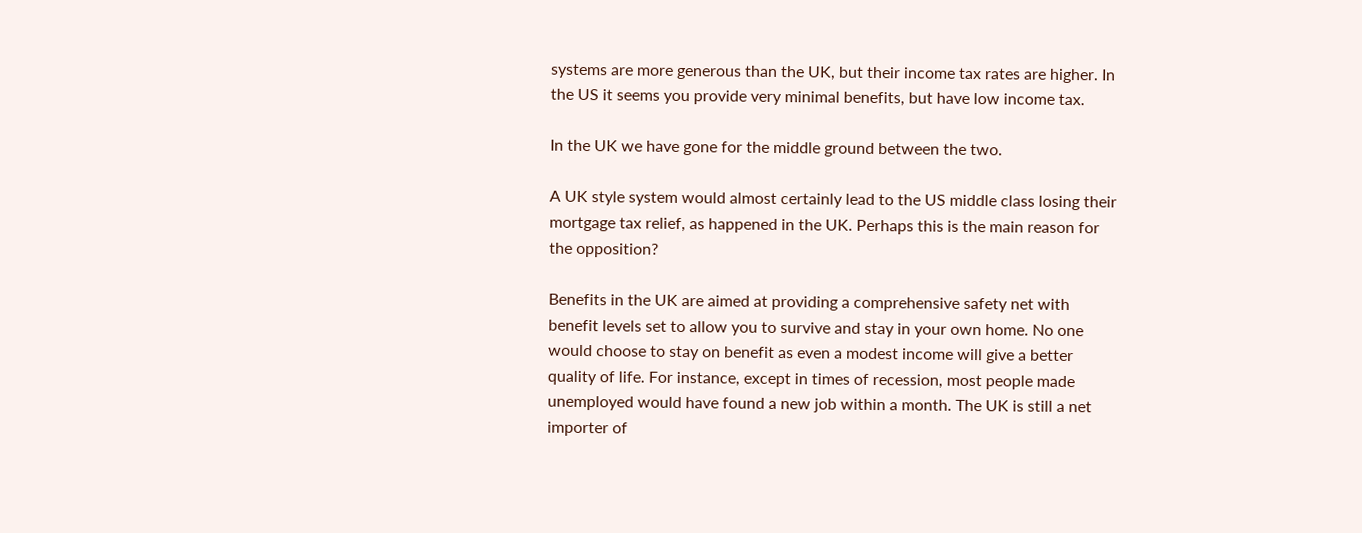systems are more generous than the UK, but their income tax rates are higher. In the US it seems you provide very minimal benefits, but have low income tax.

In the UK we have gone for the middle ground between the two.

A UK style system would almost certainly lead to the US middle class losing their mortgage tax relief, as happened in the UK. Perhaps this is the main reason for the opposition?

Benefits in the UK are aimed at providing a comprehensive safety net with benefit levels set to allow you to survive and stay in your own home. No one would choose to stay on benefit as even a modest income will give a better quality of life. For instance, except in times of recession, most people made unemployed would have found a new job within a month. The UK is still a net importer of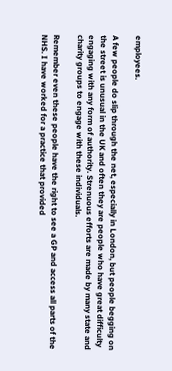employees.

A few people do slip through the net, especially in London, but people begging on the street is unusual in the UK and often they are people who have great difficulty engaging with any form of authority. Strenuous efforts are made by many state and charity groups to engage with these individuals.

Remember even these people have the right to see a GP and access all parts of the NHS. I have worked for a practice that provided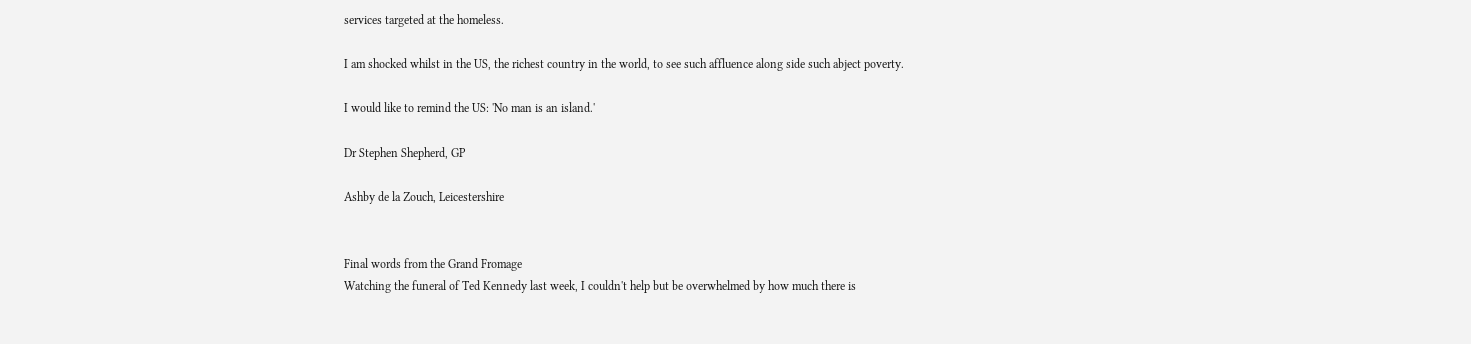services targeted at the homeless.

I am shocked whilst in the US, the richest country in the world, to see such affluence along side such abject poverty.

I would like to remind the US: 'No man is an island.'

Dr Stephen Shepherd, GP

Ashby de la Zouch, Leicestershire


Final words from the Grand Fromage
Watching the funeral of Ted Kennedy last week, I couldn't help but be overwhelmed by how much there is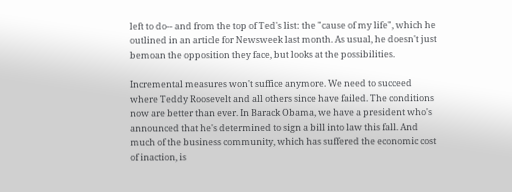left to do-- and from the top of Ted's list: the "cause of my life", which he outlined in an article for Newsweek last month. As usual, he doesn't just bemoan the opposition they face, but looks at the possibilities.

Incremental measures won't suffice anymore. We need to succeed where Teddy Roosevelt and all others since have failed. The conditions now are better than ever. In Barack Obama, we have a president who's announced that he's determined to sign a bill into law this fall. And much of the business community, which has suffered the economic cost of inaction, is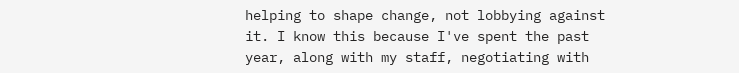helping to shape change, not lobbying against it. I know this because I've spent the past year, along with my staff, negotiating with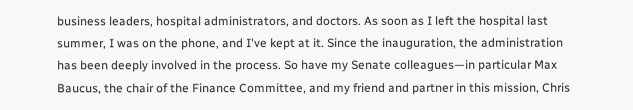business leaders, hospital administrators, and doctors. As soon as I left the hospital last summer, I was on the phone, and I've kept at it. Since the inauguration, the administration has been deeply involved in the process. So have my Senate colleagues—in particular Max Baucus, the chair of the Finance Committee, and my friend and partner in this mission, Chris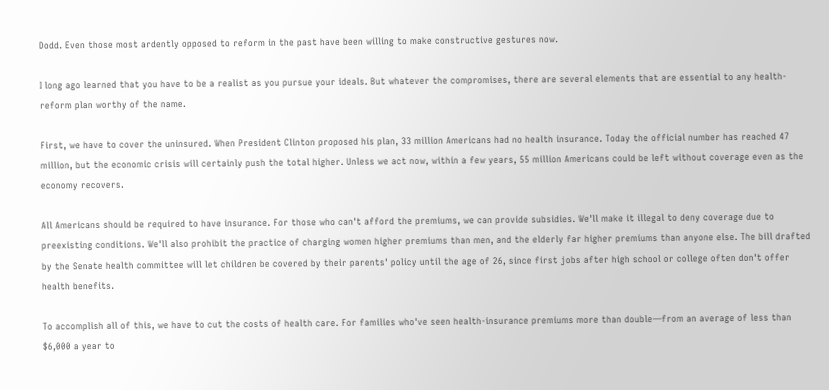Dodd. Even those most ardently opposed to reform in the past have been willing to make constructive gestures now.

I long ago learned that you have to be a realist as you pursue your ideals. But whatever the compromises, there are several elements that are essential to any health-reform plan worthy of the name.

First, we have to cover the uninsured. When President Clinton proposed his plan, 33 million Americans had no health insurance. Today the official number has reached 47 million, but the economic crisis will certainly push the total higher. Unless we act now, within a few years, 55 million Americans could be left without coverage even as the economy recovers.

All Americans should be required to have insurance. For those who can't afford the premiums, we can provide subsidies. We'll make it illegal to deny coverage due to preexisting conditions. We'll also prohibit the practice of charging women higher premiums than men, and the elderly far higher premiums than anyone else. The bill drafted by the Senate health committee will let children be covered by their parents' policy until the age of 26, since first jobs after high school or college often don't offer health benefits.

To accomplish all of this, we have to cut the costs of health care. For families who've seen health-insurance premiums more than double—from an average of less than $6,000 a year to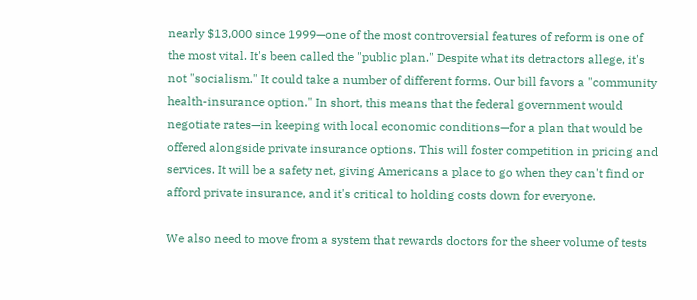nearly $13,000 since 1999—one of the most controversial features of reform is one of the most vital. It's been called the "public plan." Despite what its detractors allege, it's not "socialism." It could take a number of different forms. Our bill favors a "community health-insurance option." In short, this means that the federal government would negotiate rates—in keeping with local economic conditions—for a plan that would be offered alongside private insurance options. This will foster competition in pricing and services. It will be a safety net, giving Americans a place to go when they can't find or afford private insurance, and it's critical to holding costs down for everyone.

We also need to move from a system that rewards doctors for the sheer volume of tests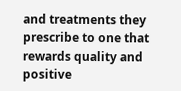and treatments they prescribe to one that rewards quality and positive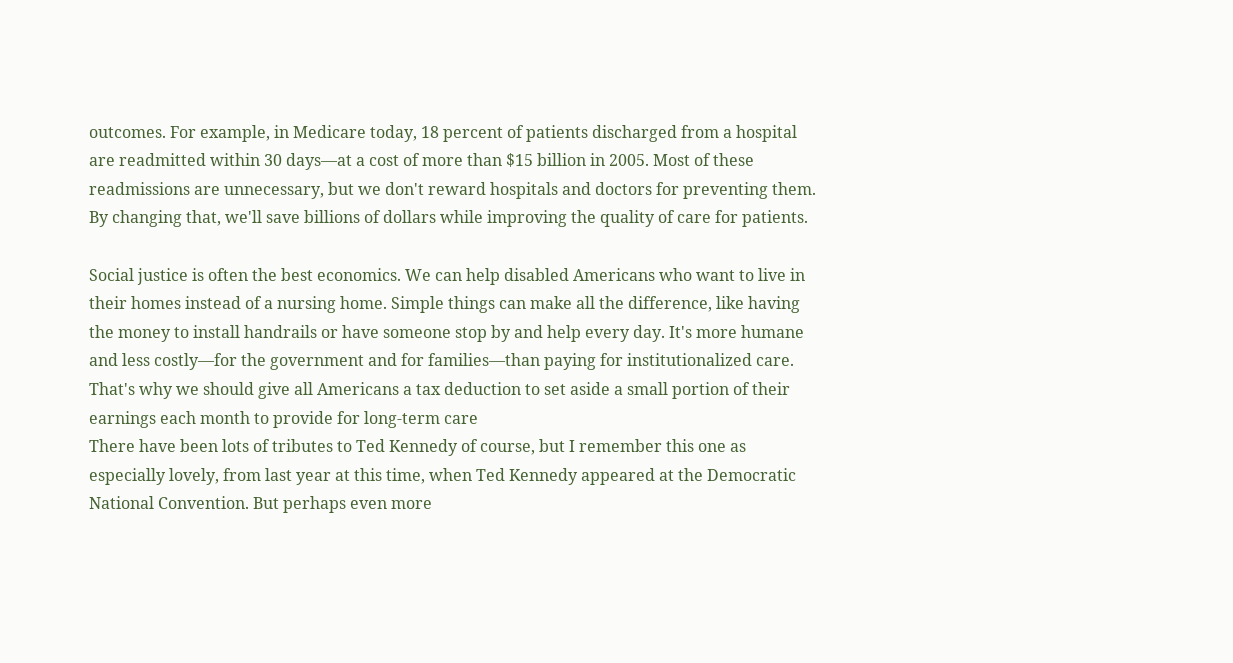outcomes. For example, in Medicare today, 18 percent of patients discharged from a hospital are readmitted within 30 days—at a cost of more than $15 billion in 2005. Most of these readmissions are unnecessary, but we don't reward hospitals and doctors for preventing them. By changing that, we'll save billions of dollars while improving the quality of care for patients.

Social justice is often the best economics. We can help disabled Americans who want to live in their homes instead of a nursing home. Simple things can make all the difference, like having the money to install handrails or have someone stop by and help every day. It's more humane and less costly—for the government and for families—than paying for institutionalized care. That's why we should give all Americans a tax deduction to set aside a small portion of their earnings each month to provide for long-term care
There have been lots of tributes to Ted Kennedy of course, but I remember this one as especially lovely, from last year at this time, when Ted Kennedy appeared at the Democratic National Convention. But perhaps even more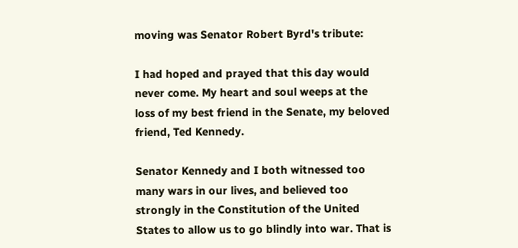moving was Senator Robert Byrd's tribute:

I had hoped and prayed that this day would never come. My heart and soul weeps at the loss of my best friend in the Senate, my beloved friend, Ted Kennedy.

Senator Kennedy and I both witnessed too many wars in our lives, and believed too strongly in the Constitution of the United States to allow us to go blindly into war. That is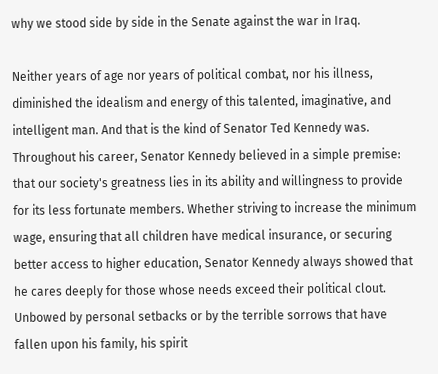why we stood side by side in the Senate against the war in Iraq.

Neither years of age nor years of political combat, nor his illness, diminished the idealism and energy of this talented, imaginative, and intelligent man. And that is the kind of Senator Ted Kennedy was. Throughout his career, Senator Kennedy believed in a simple premise: that our society's greatness lies in its ability and willingness to provide for its less fortunate members. Whether striving to increase the minimum wage, ensuring that all children have medical insurance, or securing better access to higher education, Senator Kennedy always showed that he cares deeply for those whose needs exceed their political clout. Unbowed by personal setbacks or by the terrible sorrows that have fallen upon his family, his spirit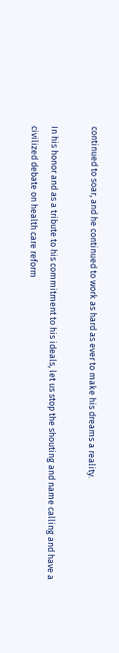continued to soar, and he continued to work as hard as ever to make his dreams a reality.

In his honor and as a tribute to his commitment to his ideals, let us stop the shouting and name calling and have a civilized debate on health care reform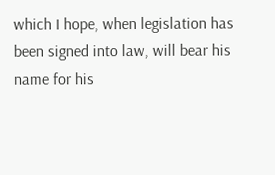which I hope, when legislation has been signed into law, will bear his name for his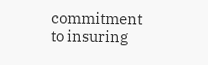commitment to insuring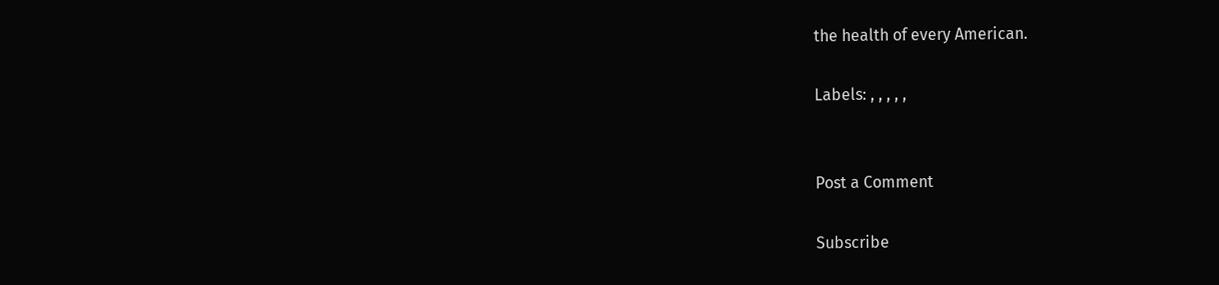the health of every American.

Labels: , , , , ,


Post a Comment

Subscribe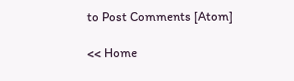to Post Comments [Atom]

<< Home